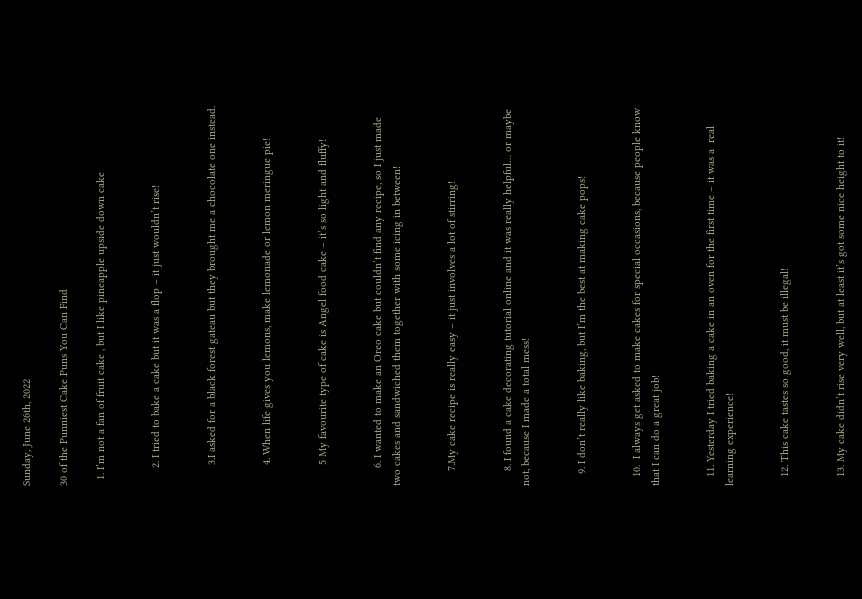Sunday, June 26th, 2022

30 of the Punniest Cake Puns You Can Find

  1. I’m not a fan of fruit cake , but I like pineapple upside down cake


      2. I tried to bake a cake but it was a flop – it just wouldn’t rise!


       3.I asked for a black forest gateau but they brought me a chocolate one instead.


       4. When life gives you lemons, make lemonade or lemon meringue pie!


       5 My favourite type of cake is Angel food cake – it’s so light and fluffy!


      6. I wanted to make an Oreo cake but couldn’t find any recipe, so I just made two cakes and sandwiched them together with some icing in between!


     7.My cake recipe is really easy – it just involves a lot of stirring!


     8. I found a cake decorating tutorial online and it was really helpful… or maybe not, because I made a total mess!


    9. I don’t really like baking, but I’m the best at making cake pops!


   10.  I always get asked to make cakes for special occasions, because people know that I can do a great job!


   11. Yesterday I tried baking a cake in an oven for the first time – it was a  real learning experience!


   12. This cake tastes so good, it must be illegal!


   13. My cake didn’t rise very well, but at least it’s got some nice height to it!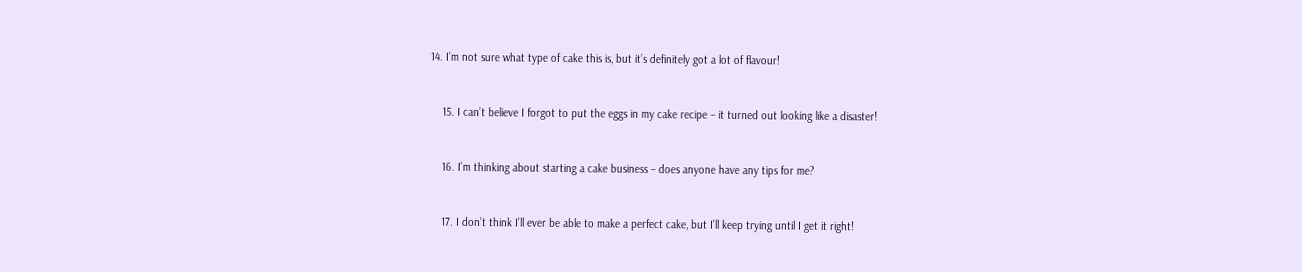14. I’m not sure what type of cake this is, but it’s definitely got a lot of flavour!


    15. I can’t believe I forgot to put the eggs in my cake recipe – it turned out looking like a disaster!


    16. I’m thinking about starting a cake business – does anyone have any tips for me?


    17. I don’t think I’ll ever be able to make a perfect cake, but I’ll keep trying until I get it right!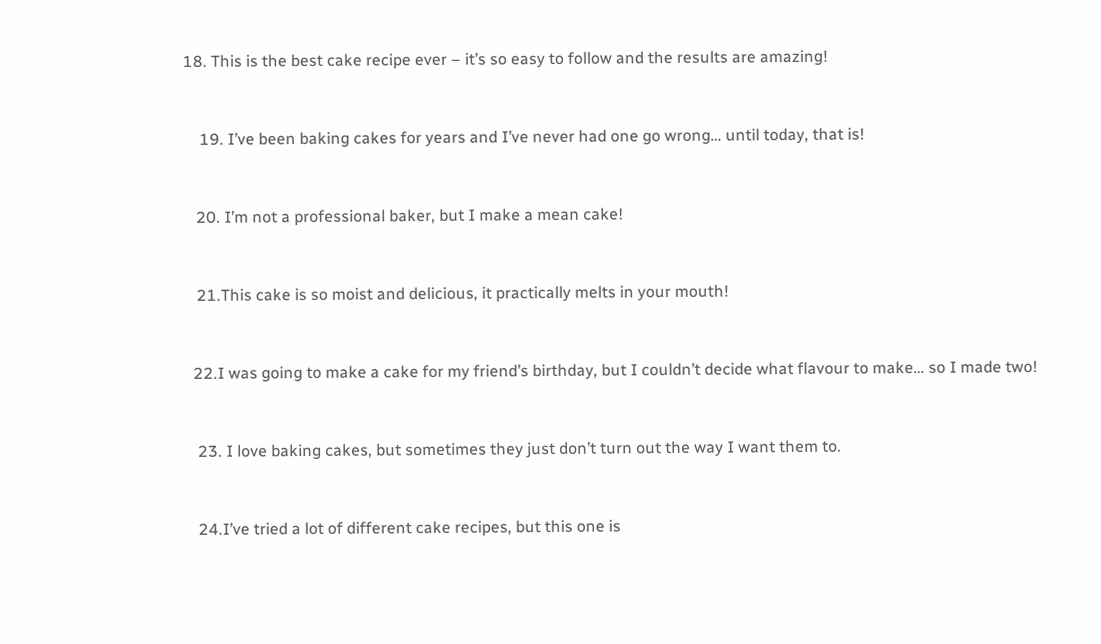18. This is the best cake recipe ever – it’s so easy to follow and the results are amazing!


    19. I’ve been baking cakes for years and I’ve never had one go wrong… until today, that is!


   20. I’m not a professional baker, but I make a mean cake!


   21.This cake is so moist and delicious, it practically melts in your mouth!


  22.I was going to make a cake for my friend’s birthday, but I couldn’t decide what flavour to make… so I made two!


   23. I love baking cakes, but sometimes they just don’t turn out the way I want them to.


   24.I’ve tried a lot of different cake recipes, but this one is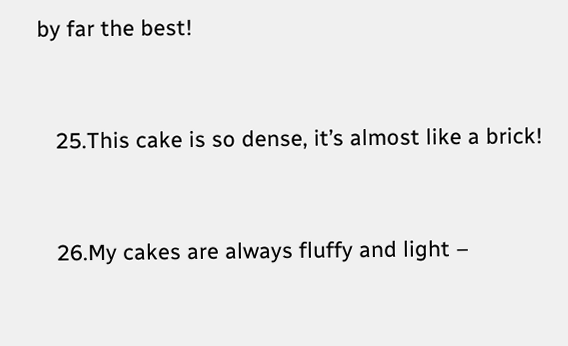by far the best!


   25.This cake is so dense, it’s almost like a brick!


   26.My cakes are always fluffy and light –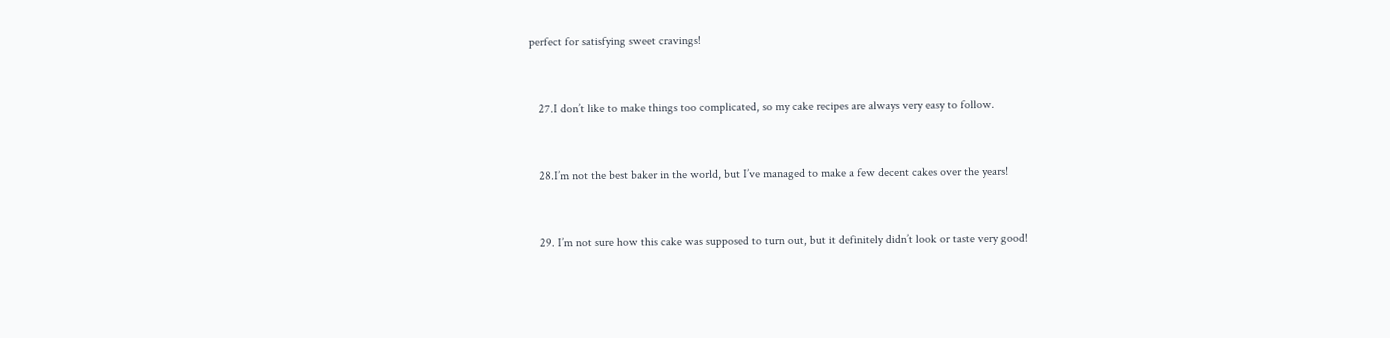perfect for satisfying sweet cravings!


   27.I don’t like to make things too complicated, so my cake recipes are always very easy to follow.


   28.I’m not the best baker in the world, but I’ve managed to make a few decent cakes over the years!


   29. I’m not sure how this cake was supposed to turn out, but it definitely didn’t look or taste very good!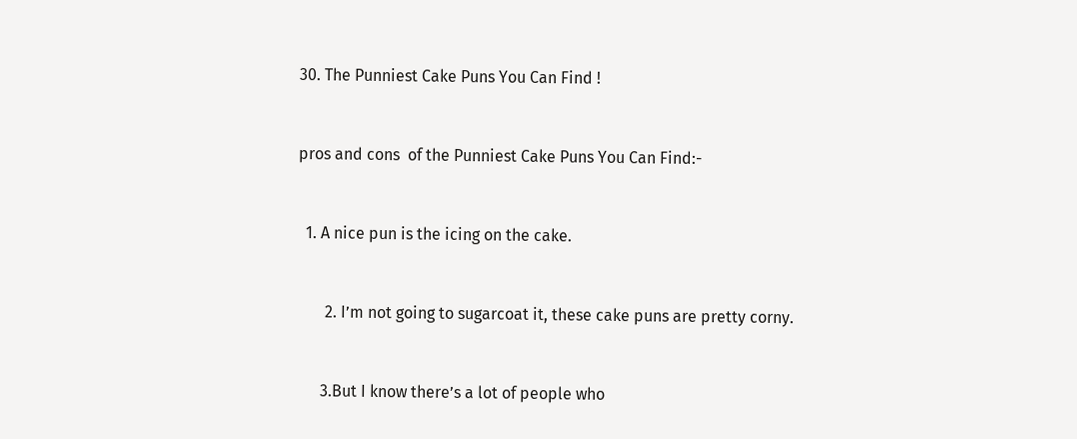30. The Punniest Cake Puns You Can Find !


pros and cons  of the Punniest Cake Puns You Can Find:-


  1. A nice pun is the icing on the cake.


       2. I’m not going to sugarcoat it, these cake puns are pretty corny.


      3.But I know there’s a lot of people who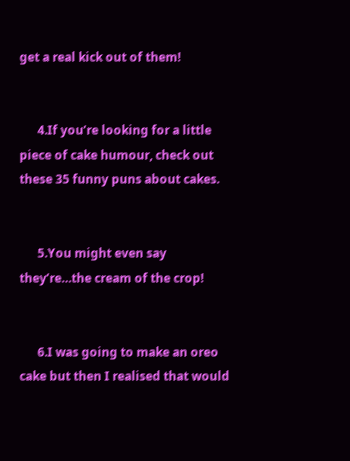get a real kick out of them!


      4.If you’re looking for a little piece of cake humour, check out these 35 funny puns about cakes.


      5.You might even say they’re…the cream of the crop!


      6.I was going to make an oreo cake but then I realised that would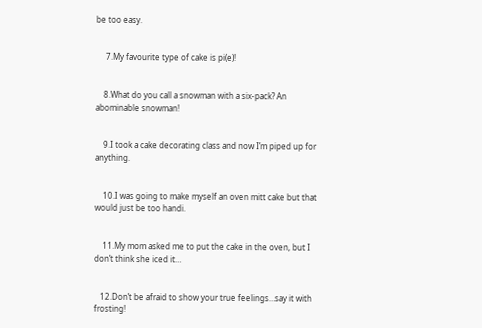be too easy.


     7.My favourite type of cake is pi(e)!


    8.What do you call a snowman with a six-pack? An abominable snowman!


    9.I took a cake decorating class and now I’m piped up for anything.


    10.I was going to make myself an oven mitt cake but that would just be too handi.


    11.My mom asked me to put the cake in the oven, but I don’t think she iced it…


   12.Don’t be afraid to show your true feelings…say it with frosting!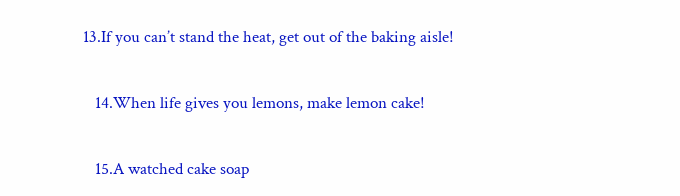13.If you can’t stand the heat, get out of the baking aisle!


   14.When life gives you lemons, make lemon cake!


   15.A watched cake soap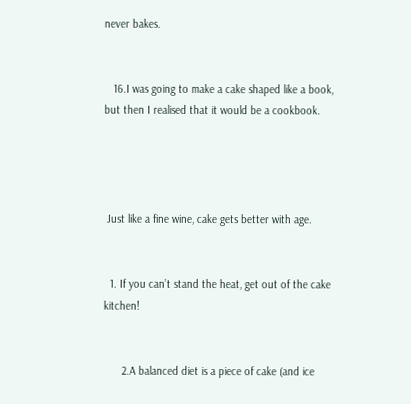never bakes.


   16.I was going to make a cake shaped like a book, but then I realised that it would be a cookbook.




 Just like a fine wine, cake gets better with age.


  1. If you can’t stand the heat, get out of the cake kitchen!


      2.A balanced diet is a piece of cake (and ice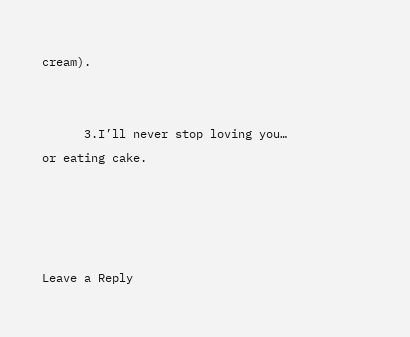cream).


      3.I’ll never stop loving you… or eating cake.




Leave a Reply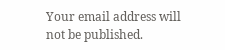Your email address will not be published.